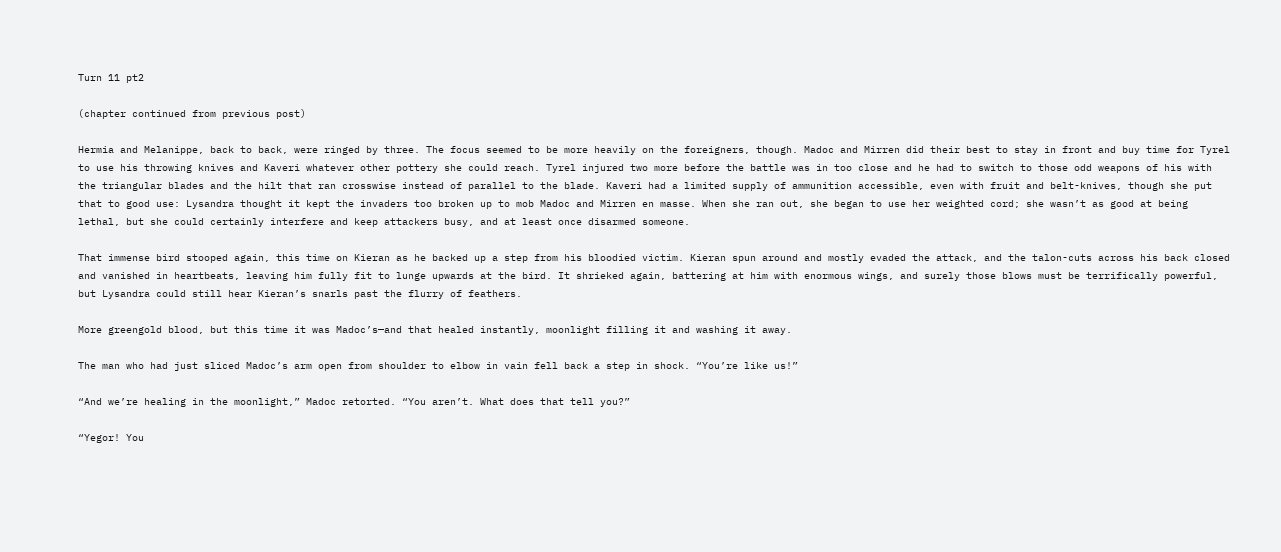Turn 11 pt2

(chapter continued from previous post)

Hermia and Melanippe, back to back, were ringed by three. The focus seemed to be more heavily on the foreigners, though. Madoc and Mirren did their best to stay in front and buy time for Tyrel to use his throwing knives and Kaveri whatever other pottery she could reach. Tyrel injured two more before the battle was in too close and he had to switch to those odd weapons of his with the triangular blades and the hilt that ran crosswise instead of parallel to the blade. Kaveri had a limited supply of ammunition accessible, even with fruit and belt-knives, though she put that to good use: Lysandra thought it kept the invaders too broken up to mob Madoc and Mirren en masse. When she ran out, she began to use her weighted cord; she wasn’t as good at being lethal, but she could certainly interfere and keep attackers busy, and at least once disarmed someone.

That immense bird stooped again, this time on Kieran as he backed up a step from his bloodied victim. Kieran spun around and mostly evaded the attack, and the talon-cuts across his back closed and vanished in heartbeats, leaving him fully fit to lunge upwards at the bird. It shrieked again, battering at him with enormous wings, and surely those blows must be terrifically powerful, but Lysandra could still hear Kieran’s snarls past the flurry of feathers.

More greengold blood, but this time it was Madoc’s—and that healed instantly, moonlight filling it and washing it away.

The man who had just sliced Madoc’s arm open from shoulder to elbow in vain fell back a step in shock. “You’re like us!”

“And we’re healing in the moonlight,” Madoc retorted. “You aren’t. What does that tell you?”

“Yegor! You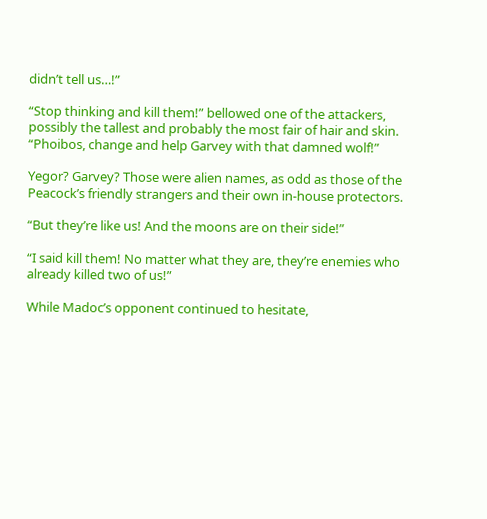didn’t tell us…!”

“Stop thinking and kill them!” bellowed one of the attackers, possibly the tallest and probably the most fair of hair and skin. “Phoibos, change and help Garvey with that damned wolf!”

Yegor? Garvey? Those were alien names, as odd as those of the Peacock’s friendly strangers and their own in-house protectors.

“But they’re like us! And the moons are on their side!”

“I said kill them! No matter what they are, they’re enemies who already killed two of us!”

While Madoc’s opponent continued to hesitate,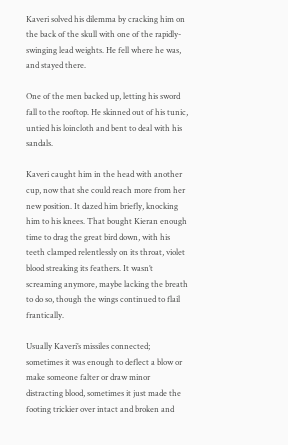Kaveri solved his dilemma by cracking him on the back of the skull with one of the rapidly-swinging lead weights. He fell where he was, and stayed there.

One of the men backed up, letting his sword fall to the rooftop. He skinned out of his tunic, untied his loincloth and bent to deal with his sandals.

Kaveri caught him in the head with another cup, now that she could reach more from her new position. It dazed him briefly, knocking him to his knees. That bought Kieran enough time to drag the great bird down, with his teeth clamped relentlessly on its throat, violet blood streaking its feathers. It wasn’t screaming anymore, maybe lacking the breath to do so, though the wings continued to flail frantically.

Usually Kaveri’s missiles connected; sometimes it was enough to deflect a blow or make someone falter or draw minor distracting blood, sometimes it just made the footing trickier over intact and broken and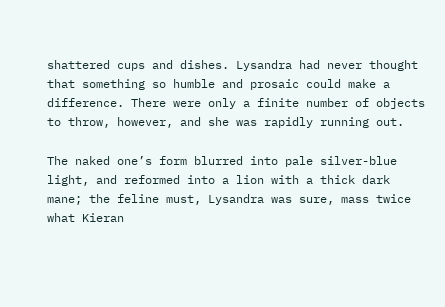shattered cups and dishes. Lysandra had never thought that something so humble and prosaic could make a difference. There were only a finite number of objects to throw, however, and she was rapidly running out.

The naked one’s form blurred into pale silver-blue light, and reformed into a lion with a thick dark mane; the feline must, Lysandra was sure, mass twice what Kieran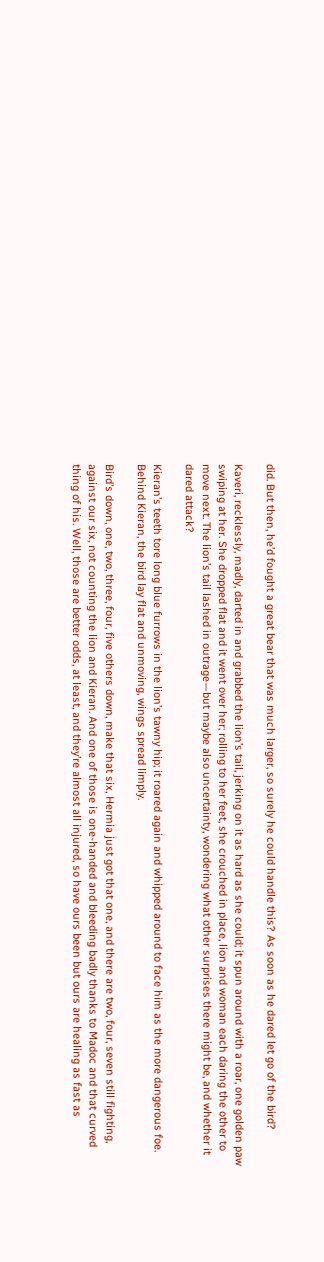did. But then, he’d fought a great bear that was much larger, so surely he could handle this? As soon as he dared let go of the bird?

Kaveri, recklessly, madly, darted in and grabbed the lion’s tail, jerking on it as hard as she could; it spun around with a roar, one golden paw swiping at her. She dropped flat and it went over her; rolling to her feet, she crouched in place, lion and woman each daring the other to move next. The lion’s tail lashed in outrage—but maybe also uncertainty, wondering what other surprises there might be, and whether it dared attack?

Kieran’s teeth tore long blue furrows in the lion’s tawny hip; it roared again and whipped around to face him as the more dangerous foe. Behind Kieran, the bird lay flat and unmoving, wings spread limply.

Bird’s down, one, two, three, four, five others down, make that six, Hermia just got that one, and there are two, four, seven still fighting, against our six, not counting the lion and Kieran. And one of those is one-handed and bleeding badly thanks to Madoc and that curved thing of his. Well, those are better odds, at least, and they’re almost all injured, so have ours been but ours are healing as fast as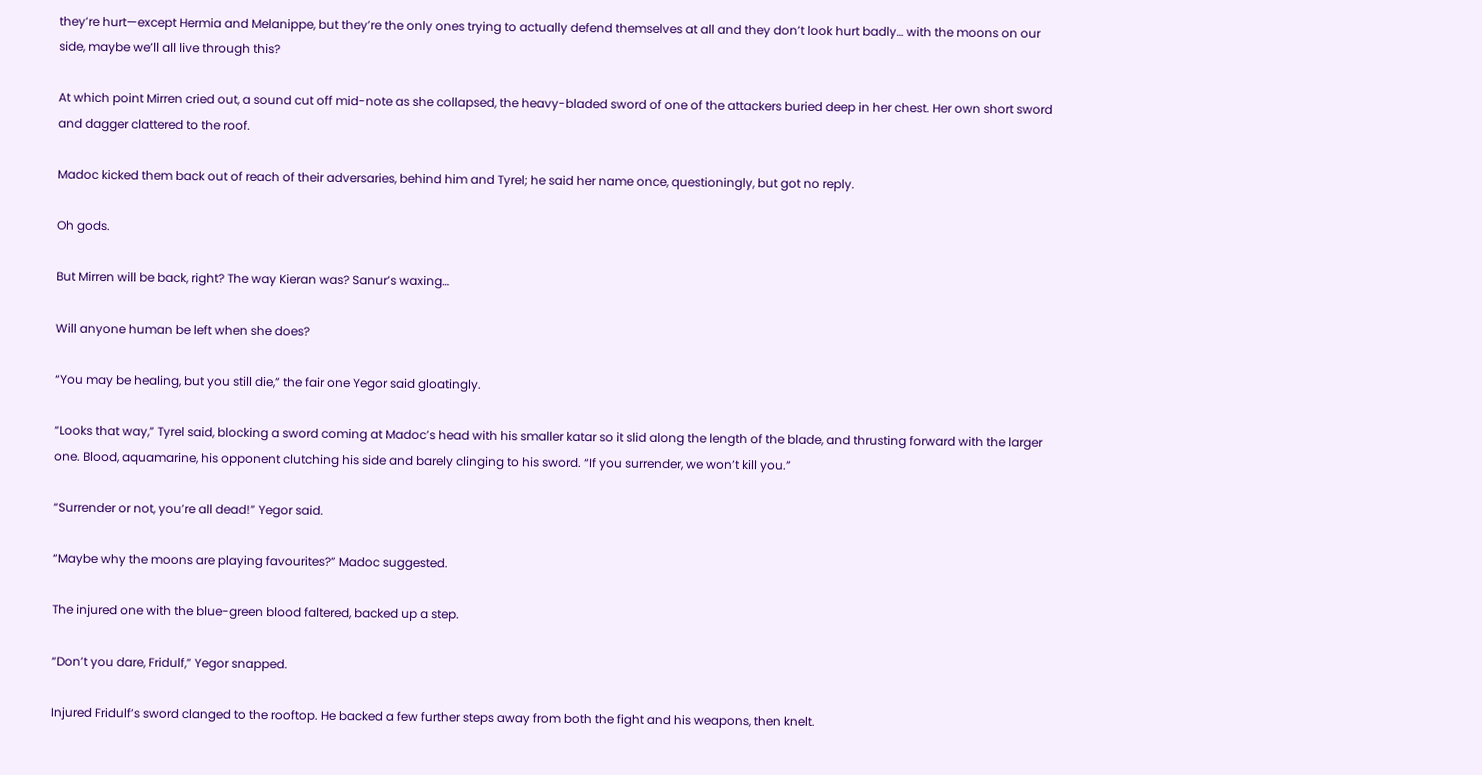they’re hurt—except Hermia and Melanippe, but they’re the only ones trying to actually defend themselves at all and they don’t look hurt badly… with the moons on our side, maybe we’ll all live through this?

At which point Mirren cried out, a sound cut off mid-note as she collapsed, the heavy-bladed sword of one of the attackers buried deep in her chest. Her own short sword and dagger clattered to the roof.

Madoc kicked them back out of reach of their adversaries, behind him and Tyrel; he said her name once, questioningly, but got no reply.

Oh gods.

But Mirren will be back, right? The way Kieran was? Sanur’s waxing…

Will anyone human be left when she does?

“You may be healing, but you still die,” the fair one Yegor said gloatingly.

“Looks that way,” Tyrel said, blocking a sword coming at Madoc’s head with his smaller katar so it slid along the length of the blade, and thrusting forward with the larger one. Blood, aquamarine, his opponent clutching his side and barely clinging to his sword. “If you surrender, we won’t kill you.”

“Surrender or not, you’re all dead!” Yegor said.

“Maybe why the moons are playing favourites?” Madoc suggested.

The injured one with the blue-green blood faltered, backed up a step.

“Don’t you dare, Fridulf,” Yegor snapped.

Injured Fridulf’s sword clanged to the rooftop. He backed a few further steps away from both the fight and his weapons, then knelt.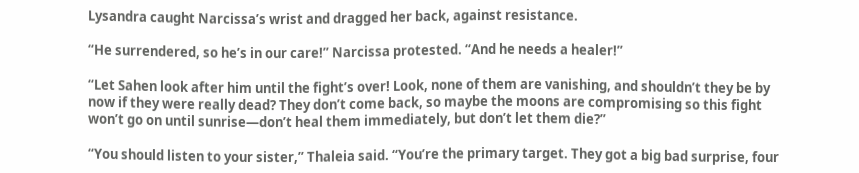Lysandra caught Narcissa’s wrist and dragged her back, against resistance.

“He surrendered, so he’s in our care!” Narcissa protested. “And he needs a healer!”

“Let Sahen look after him until the fight’s over! Look, none of them are vanishing, and shouldn’t they be by now if they were really dead? They don’t come back, so maybe the moons are compromising so this fight won’t go on until sunrise—don’t heal them immediately, but don’t let them die?”

“You should listen to your sister,” Thaleia said. “You’re the primary target. They got a big bad surprise, four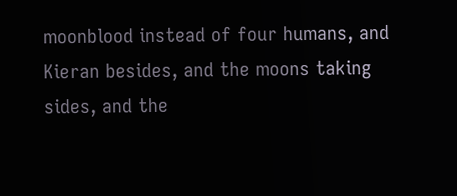moonblood instead of four humans, and Kieran besides, and the moons taking sides, and the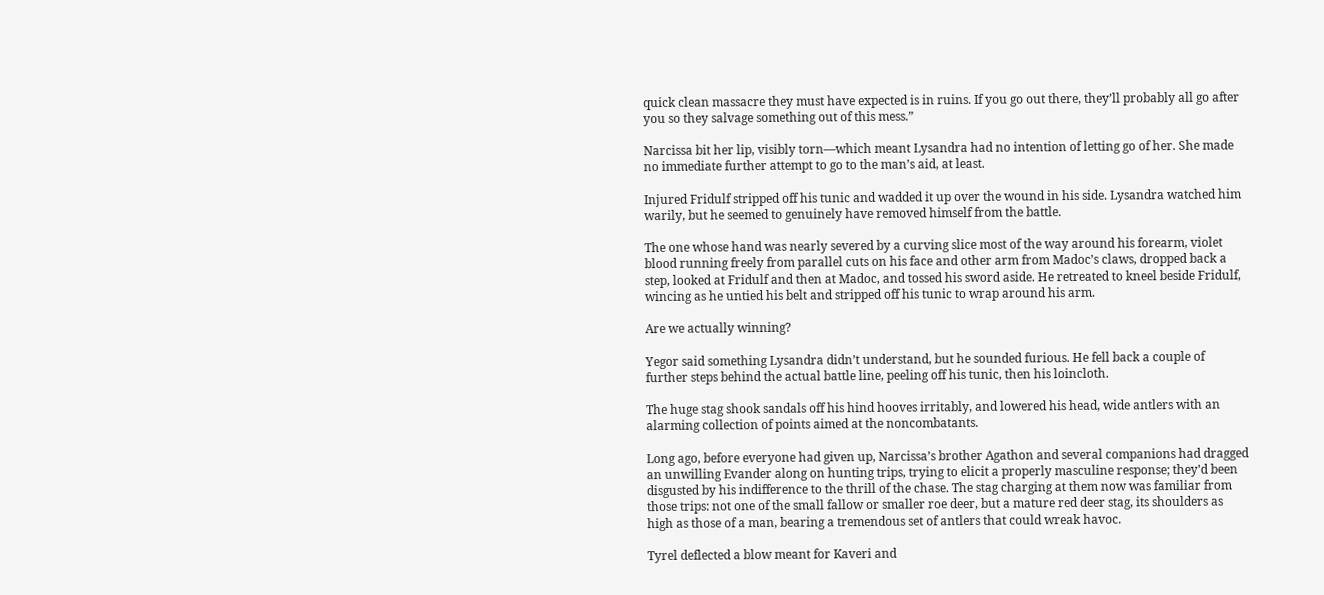quick clean massacre they must have expected is in ruins. If you go out there, they’ll probably all go after you so they salvage something out of this mess.”

Narcissa bit her lip, visibly torn—which meant Lysandra had no intention of letting go of her. She made no immediate further attempt to go to the man’s aid, at least.

Injured Fridulf stripped off his tunic and wadded it up over the wound in his side. Lysandra watched him warily, but he seemed to genuinely have removed himself from the battle.

The one whose hand was nearly severed by a curving slice most of the way around his forearm, violet blood running freely from parallel cuts on his face and other arm from Madoc’s claws, dropped back a step, looked at Fridulf and then at Madoc, and tossed his sword aside. He retreated to kneel beside Fridulf, wincing as he untied his belt and stripped off his tunic to wrap around his arm.

Are we actually winning?

Yegor said something Lysandra didn’t understand, but he sounded furious. He fell back a couple of further steps behind the actual battle line, peeling off his tunic, then his loincloth.

The huge stag shook sandals off his hind hooves irritably, and lowered his head, wide antlers with an alarming collection of points aimed at the noncombatants.

Long ago, before everyone had given up, Narcissa’s brother Agathon and several companions had dragged an unwilling Evander along on hunting trips, trying to elicit a properly masculine response; they’d been disgusted by his indifference to the thrill of the chase. The stag charging at them now was familiar from those trips: not one of the small fallow or smaller roe deer, but a mature red deer stag, its shoulders as high as those of a man, bearing a tremendous set of antlers that could wreak havoc.

Tyrel deflected a blow meant for Kaveri and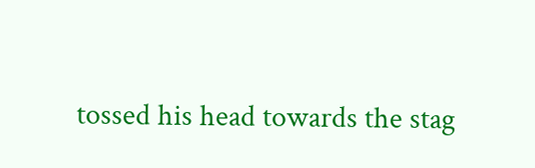tossed his head towards the stag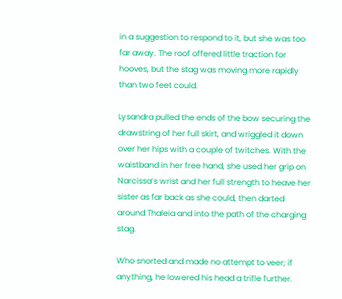in a suggestion to respond to it, but she was too far away. The roof offered little traction for hooves, but the stag was moving more rapidly than two feet could.

Lysandra pulled the ends of the bow securing the drawstring of her full skirt, and wriggled it down over her hips with a couple of twitches. With the waistband in her free hand, she used her grip on Narcissa’s wrist and her full strength to heave her sister as far back as she could, then darted around Thaleia and into the path of the charging stag.

Who snorted and made no attempt to veer; if anything, he lowered his head a trifle further.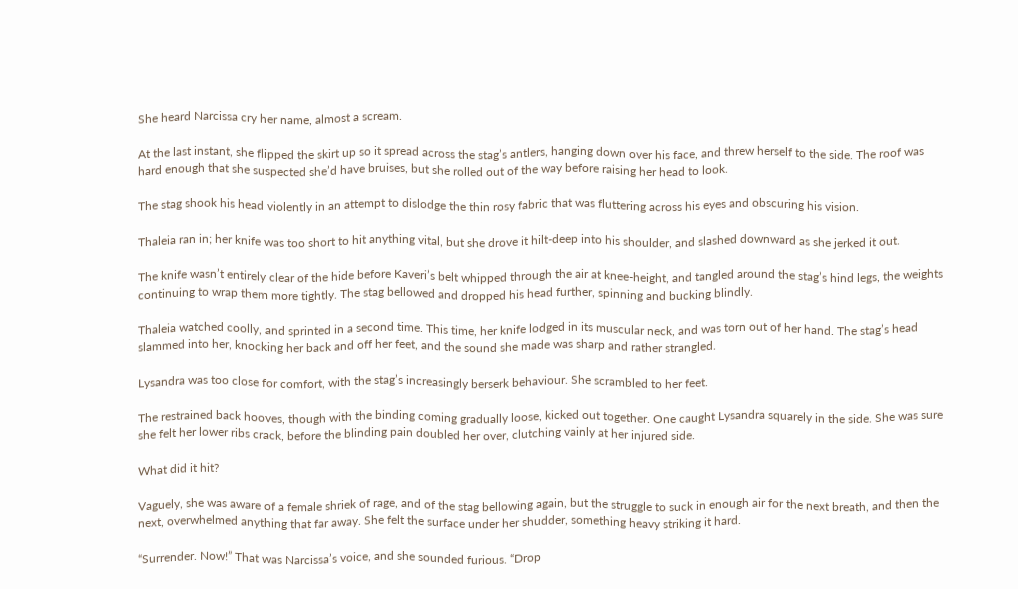She heard Narcissa cry her name, almost a scream.

At the last instant, she flipped the skirt up so it spread across the stag’s antlers, hanging down over his face, and threw herself to the side. The roof was hard enough that she suspected she’d have bruises, but she rolled out of the way before raising her head to look.

The stag shook his head violently in an attempt to dislodge the thin rosy fabric that was fluttering across his eyes and obscuring his vision.

Thaleia ran in; her knife was too short to hit anything vital, but she drove it hilt-deep into his shoulder, and slashed downward as she jerked it out.

The knife wasn’t entirely clear of the hide before Kaveri’s belt whipped through the air at knee-height, and tangled around the stag’s hind legs, the weights continuing to wrap them more tightly. The stag bellowed and dropped his head further, spinning and bucking blindly.

Thaleia watched coolly, and sprinted in a second time. This time, her knife lodged in its muscular neck, and was torn out of her hand. The stag’s head slammed into her, knocking her back and off her feet, and the sound she made was sharp and rather strangled.

Lysandra was too close for comfort, with the stag’s increasingly berserk behaviour. She scrambled to her feet.

The restrained back hooves, though with the binding coming gradually loose, kicked out together. One caught Lysandra squarely in the side. She was sure she felt her lower ribs crack, before the blinding pain doubled her over, clutching vainly at her injured side.

What did it hit?

Vaguely, she was aware of a female shriek of rage, and of the stag bellowing again, but the struggle to suck in enough air for the next breath, and then the next, overwhelmed anything that far away. She felt the surface under her shudder, something heavy striking it hard.

“Surrender. Now!” That was Narcissa’s voice, and she sounded furious. “Drop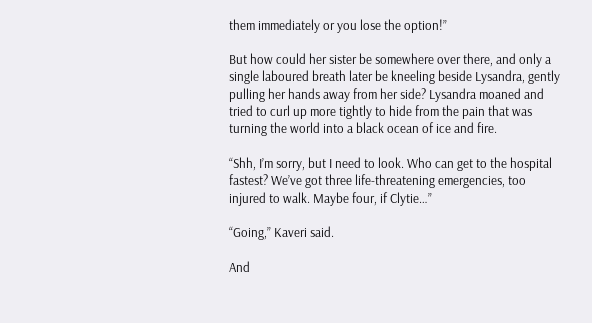them immediately or you lose the option!”

But how could her sister be somewhere over there, and only a single laboured breath later be kneeling beside Lysandra, gently pulling her hands away from her side? Lysandra moaned and tried to curl up more tightly to hide from the pain that was turning the world into a black ocean of ice and fire.

“Shh, I’m sorry, but I need to look. Who can get to the hospital fastest? We’ve got three life-threatening emergencies, too injured to walk. Maybe four, if Clytie…”

“Going,” Kaveri said.

And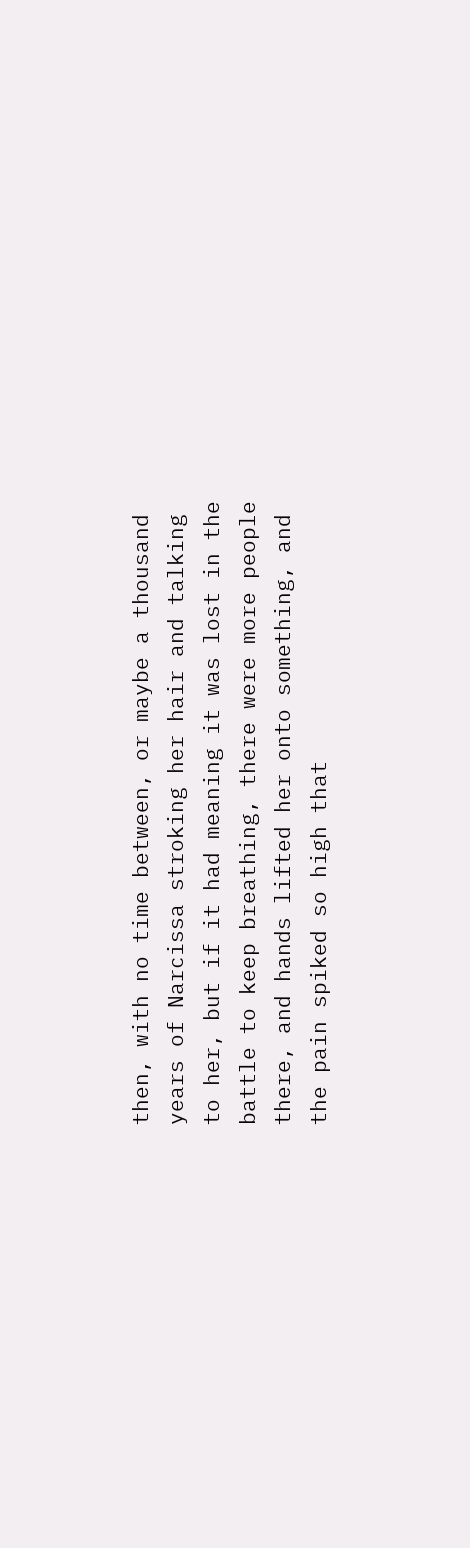then, with no time between, or maybe a thousand years of Narcissa stroking her hair and talking to her, but if it had meaning it was lost in the battle to keep breathing, there were more people there, and hands lifted her onto something, and the pain spiked so high that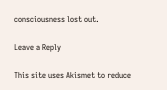consciousness lost out.

Leave a Reply

This site uses Akismet to reduce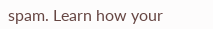spam. Learn how your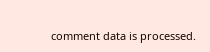comment data is processed.